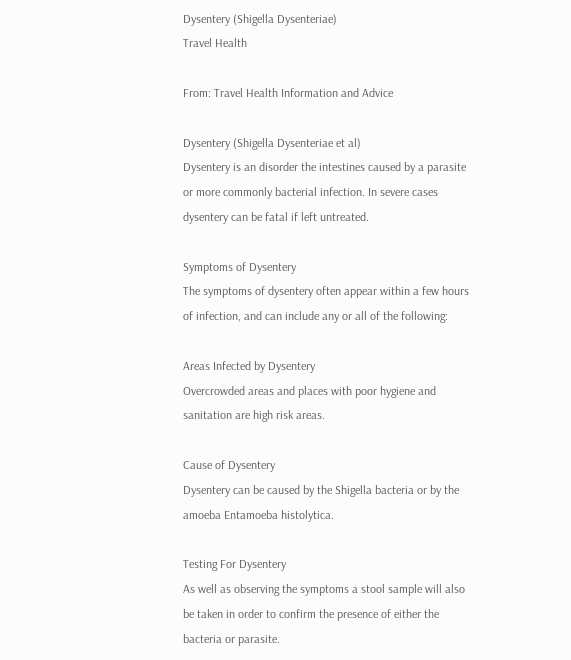Dysentery (Shigella Dysenteriae)
Travel Health

From: Travel Health Information and Advice

Dysentery (Shigella Dysenteriae et al)
Dysentery is an disorder the intestines caused by a parasite or more commonly bacterial infection. In severe cases dysentery can be fatal if left untreated.

Symptoms of Dysentery
The symptoms of dysentery often appear within a few hours of infection, and can include any or all of the following:

Areas Infected by Dysentery
Overcrowded areas and places with poor hygiene and sanitation are high risk areas.

Cause of Dysentery
Dysentery can be caused by the Shigella bacteria or by the amoeba Entamoeba histolytica.

Testing For Dysentery
As well as observing the symptoms a stool sample will also be taken in order to confirm the presence of either the bacteria or parasite.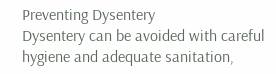Preventing Dysentery
Dysentery can be avoided with careful hygiene and adequate sanitation,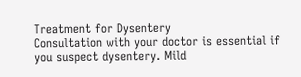Treatment for Dysentery
Consultation with your doctor is essential if you suspect dysentery. Mild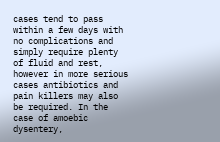cases tend to pass within a few days with no complications and simply require plenty of fluid and rest, however in more serious cases antibiotics and pain killers may also be required. In the case of amoebic dysentery,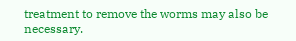treatment to remove the worms may also be necessary.